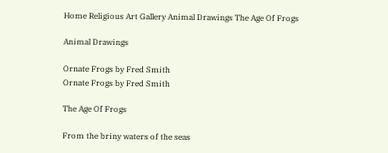Home Religious Art Gallery Animal Drawings The Age Of Frogs

Animal Drawings

Ornate Frogs by Fred Smith
Ornate Frogs by Fred Smith

The Age Of Frogs

From the briny waters of the seas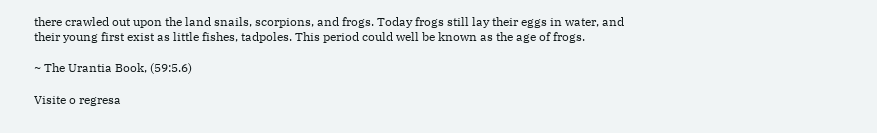there crawled out upon the land snails, scorpions, and frogs. Today frogs still lay their eggs in water, and their young first exist as little fishes, tadpoles. This period could well be known as the age of frogs.

~ The Urantia Book, (59:5.6)

Visite o regresa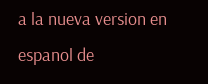a la nueva version en
espanol de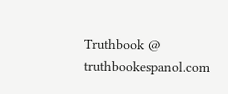Truthbook @ truthbookespanol.com